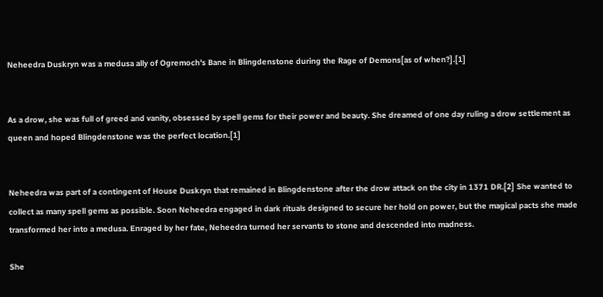Neheedra Duskryn was a medusa ally of Ogremoch's Bane in Blingdenstone during the Rage of Demons[as of when?].[1]


As a drow, she was full of greed and vanity, obsessed by spell gems for their power and beauty. She dreamed of one day ruling a drow settlement as queen and hoped Blingdenstone was the perfect location.[1]


Neheedra was part of a contingent of House Duskryn that remained in Blingdenstone after the drow attack on the city in 1371 DR.[2] She wanted to collect as many spell gems as possible. Soon Neheedra engaged in dark rituals designed to secure her hold on power, but the magical pacts she made transformed her into a medusa. Enraged by her fate, Neheedra turned her servants to stone and descended into madness.

She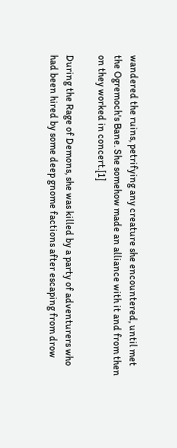wandered the ruins, petrifying any creature she encountered, until met the Ogremoch's Bane. She somehow made an alliance with it and from then on they worked in concert.[1]

During the Rage of Demons, she was killed by a party of adventurers who had been hired by some deep gnome factions after escaping from drow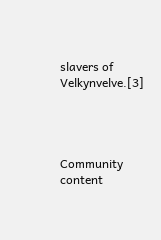slavers of Velkynvelve.[3]




Community content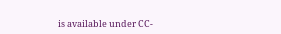is available under CC-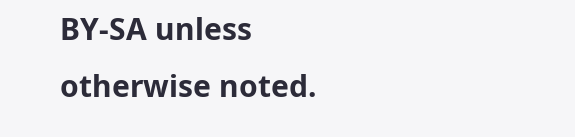BY-SA unless otherwise noted.